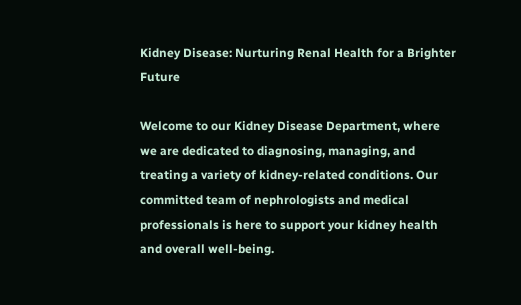Kidney Disease: Nurturing Renal Health for a Brighter Future

Welcome to our Kidney Disease Department, where we are dedicated to diagnosing, managing, and treating a variety of kidney-related conditions. Our committed team of nephrologists and medical professionals is here to support your kidney health and overall well-being.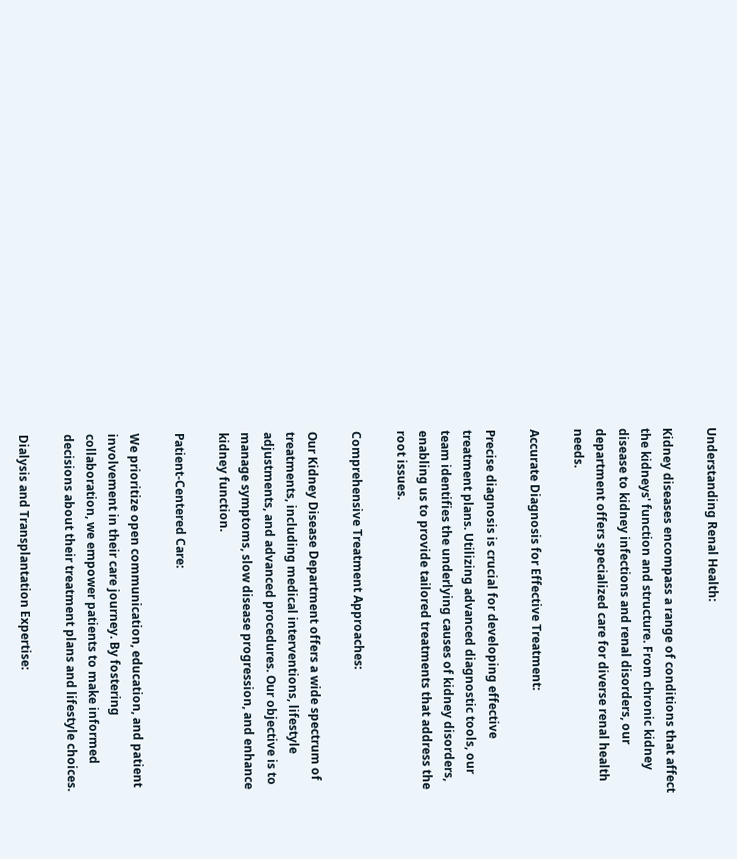Understanding Renal Health:

Kidney diseases encompass a range of conditions that affect the kidneys' function and structure. From chronic kidney disease to kidney infections and renal disorders, our department offers specialized care for diverse renal health needs.

Accurate Diagnosis for Effective Treatment:

Precise diagnosis is crucial for developing effective treatment plans. Utilizing advanced diagnostic tools, our team identifies the underlying causes of kidney disorders, enabling us to provide tailored treatments that address the root issues.

Comprehensive Treatment Approaches:

Our Kidney Disease Department offers a wide spectrum of treatments, including medical interventions, lifestyle adjustments, and advanced procedures. Our objective is to manage symptoms, slow disease progression, and enhance kidney function.

Patient-Centered Care:

We prioritize open communication, education, and patient involvement in their care journey. By fostering collaboration, we empower patients to make informed decisions about their treatment plans and lifestyle choices.

Dialysis and Transplantation Expertise: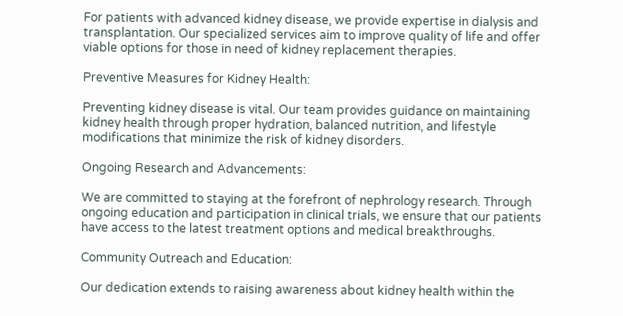For patients with advanced kidney disease, we provide expertise in dialysis and transplantation. Our specialized services aim to improve quality of life and offer viable options for those in need of kidney replacement therapies.

Preventive Measures for Kidney Health:

Preventing kidney disease is vital. Our team provides guidance on maintaining kidney health through proper hydration, balanced nutrition, and lifestyle modifications that minimize the risk of kidney disorders.

Ongoing Research and Advancements:

We are committed to staying at the forefront of nephrology research. Through ongoing education and participation in clinical trials, we ensure that our patients have access to the latest treatment options and medical breakthroughs.

Community Outreach and Education:

Our dedication extends to raising awareness about kidney health within the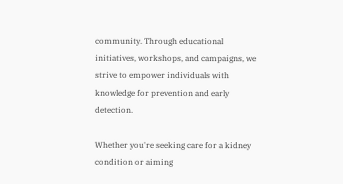community. Through educational initiatives, workshops, and campaigns, we strive to empower individuals with knowledge for prevention and early detection.

Whether you're seeking care for a kidney condition or aiming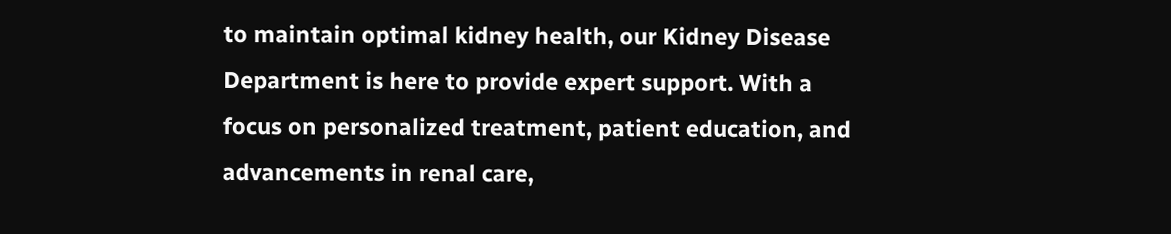to maintain optimal kidney health, our Kidney Disease Department is here to provide expert support. With a focus on personalized treatment, patient education, and advancements in renal care,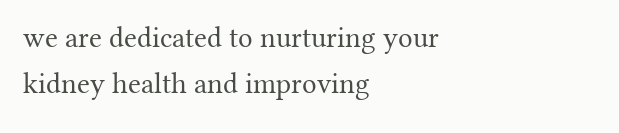we are dedicated to nurturing your kidney health and improving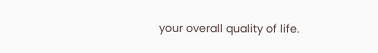your overall quality of life.